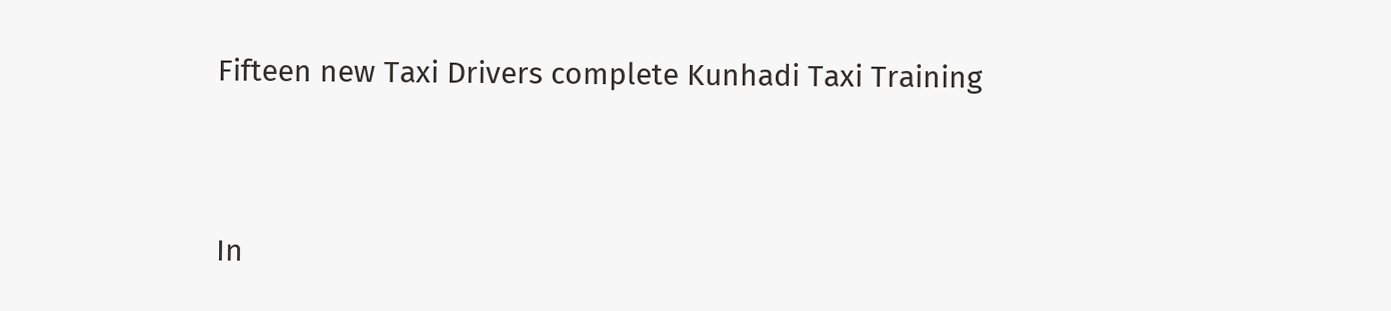Fifteen new Taxi Drivers complete Kunhadi Taxi Training


In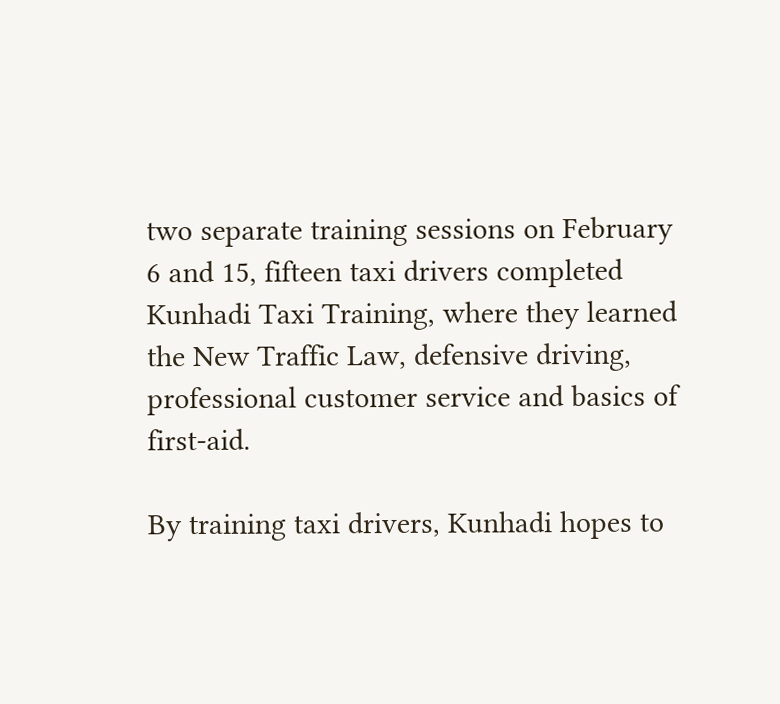two separate training sessions on February 6 and 15, fifteen taxi drivers completed Kunhadi Taxi Training, where they learned the New Traffic Law, defensive driving, professional customer service and basics of first-aid.

By training taxi drivers, Kunhadi hopes to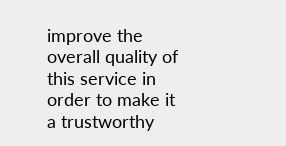improve the overall quality of this service in order to make it a trustworthy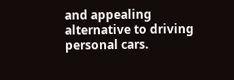and appealing alternative to driving personal cars.